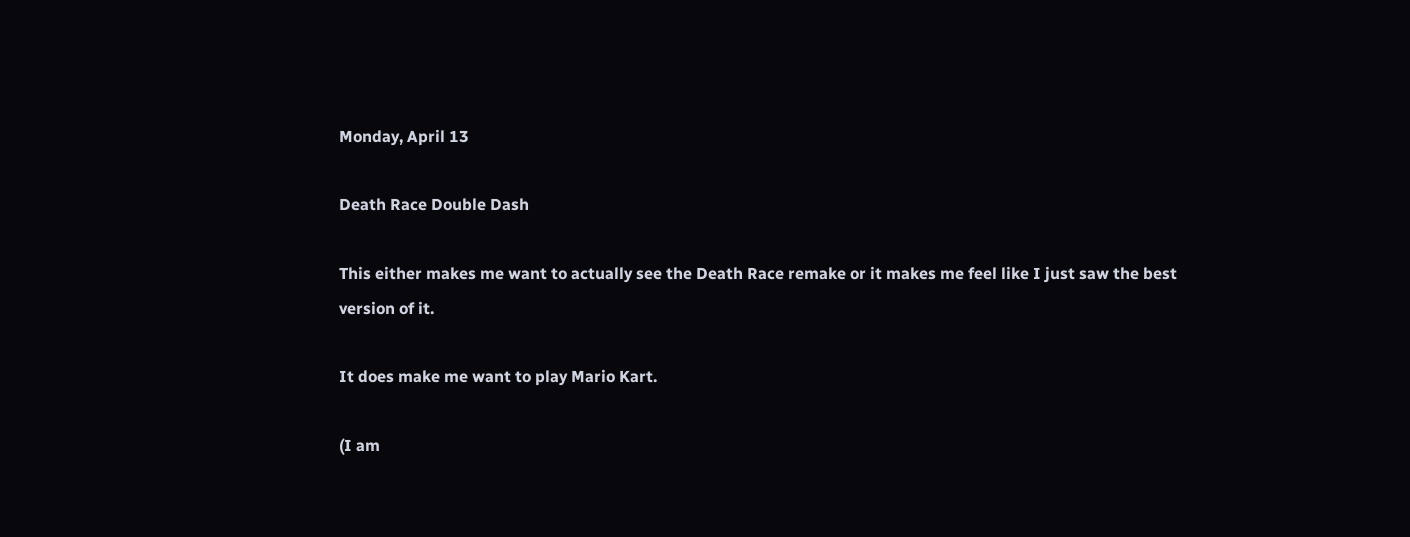Monday, April 13

Death Race Double Dash

This either makes me want to actually see the Death Race remake or it makes me feel like I just saw the best version of it.

It does make me want to play Mario Kart.

(I am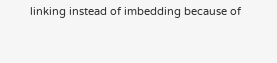linking instead of imbedding because of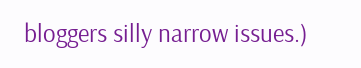bloggers silly narrow issues.)